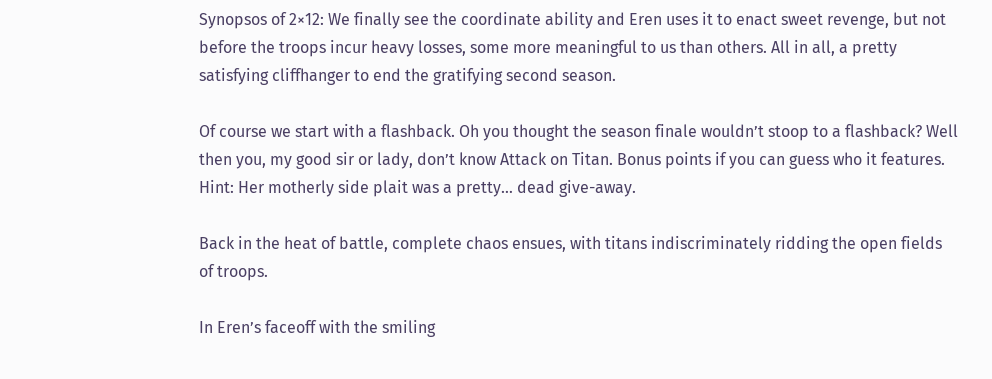Synopsos of 2×12: We finally see the coordinate ability and Eren uses it to enact sweet revenge, but not before the troops incur heavy losses, some more meaningful to us than others. All in all, a pretty satisfying cliffhanger to end the gratifying second season.

Of course we start with a flashback. Oh you thought the season finale wouldn’t stoop to a flashback? Well then you, my good sir or lady, don’t know Attack on Titan. Bonus points if you can guess who it features. Hint: Her motherly side plait was a pretty… dead give-away.

Back in the heat of battle, complete chaos ensues, with titans indiscriminately ridding the open fields of troops.

In Eren’s faceoff with the smiling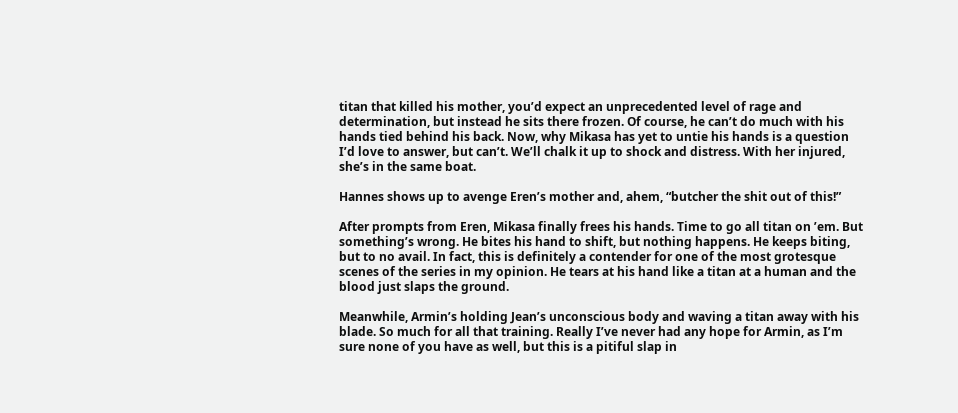titan that killed his mother, you’d expect an unprecedented level of rage and determination, but instead he sits there frozen. Of course, he can’t do much with his hands tied behind his back. Now, why Mikasa has yet to untie his hands is a question I’d love to answer, but can’t. We’ll chalk it up to shock and distress. With her injured, she’s in the same boat.

Hannes shows up to avenge Eren’s mother and, ahem, “butcher the shit out of this!”

After prompts from Eren, Mikasa finally frees his hands. Time to go all titan on ’em. But something’s wrong. He bites his hand to shift, but nothing happens. He keeps biting, but to no avail. In fact, this is definitely a contender for one of the most grotesque scenes of the series in my opinion. He tears at his hand like a titan at a human and the blood just slaps the ground.

Meanwhile, Armin’s holding Jean’s unconscious body and waving a titan away with his blade. So much for all that training. Really I’ve never had any hope for Armin, as I’m sure none of you have as well, but this is a pitiful slap in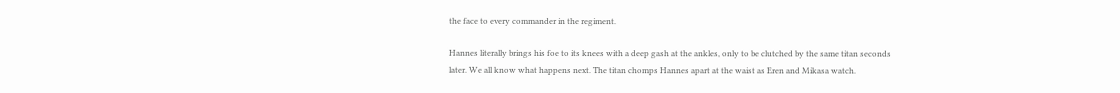the face to every commander in the regiment.

Hannes literally brings his foe to its knees with a deep gash at the ankles, only to be clutched by the same titan seconds later. We all know what happens next. The titan chomps Hannes apart at the waist as Eren and Mikasa watch.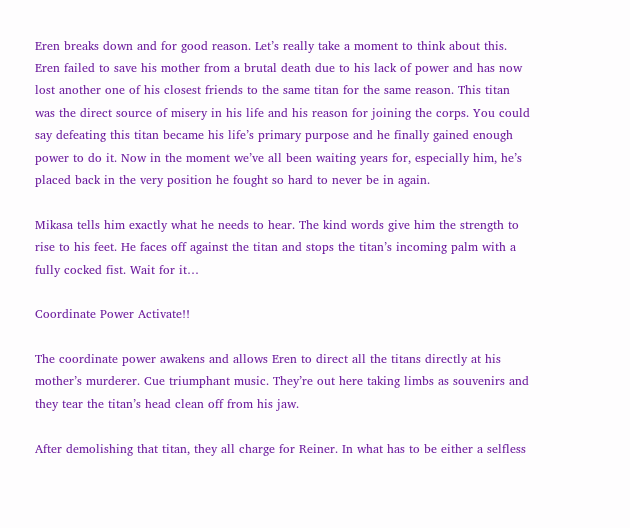Eren breaks down and for good reason. Let’s really take a moment to think about this. Eren failed to save his mother from a brutal death due to his lack of power and has now lost another one of his closest friends to the same titan for the same reason. This titan was the direct source of misery in his life and his reason for joining the corps. You could say defeating this titan became his life’s primary purpose and he finally gained enough power to do it. Now in the moment we’ve all been waiting years for, especially him, he’s placed back in the very position he fought so hard to never be in again.

Mikasa tells him exactly what he needs to hear. The kind words give him the strength to rise to his feet. He faces off against the titan and stops the titan’s incoming palm with a fully cocked fist. Wait for it…

Coordinate Power Activate!!

The coordinate power awakens and allows Eren to direct all the titans directly at his mother’s murderer. Cue triumphant music. They’re out here taking limbs as souvenirs and they tear the titan’s head clean off from his jaw.

After demolishing that titan, they all charge for Reiner. In what has to be either a selfless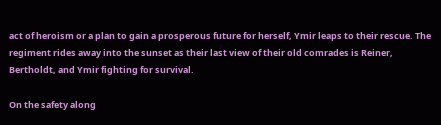act of heroism or a plan to gain a prosperous future for herself, Ymir leaps to their rescue. The regiment rides away into the sunset as their last view of their old comrades is Reiner, Bertholdt, and Ymir fighting for survival.

On the safety along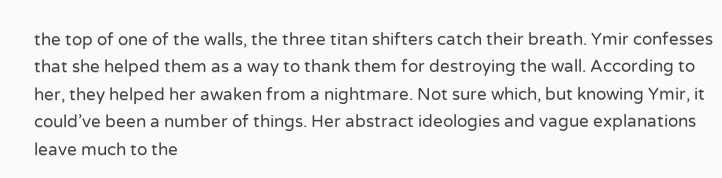the top of one of the walls, the three titan shifters catch their breath. Ymir confesses that she helped them as a way to thank them for destroying the wall. According to her, they helped her awaken from a nightmare. Not sure which, but knowing Ymir, it could’ve been a number of things. Her abstract ideologies and vague explanations leave much to the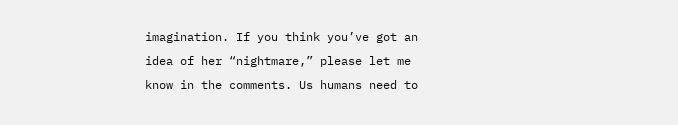imagination. If you think you’ve got an idea of her “nightmare,” please let me know in the comments. Us humans need to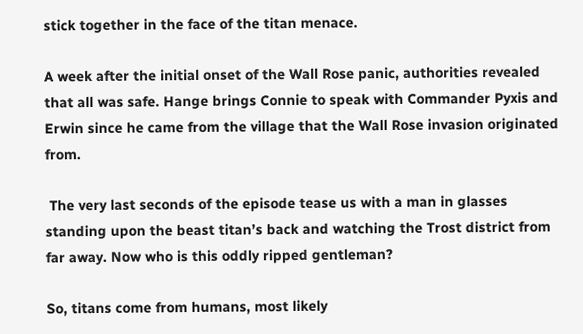stick together in the face of the titan menace.

A week after the initial onset of the Wall Rose panic, authorities revealed that all was safe. Hange brings Connie to speak with Commander Pyxis and Erwin since he came from the village that the Wall Rose invasion originated from.

 The very last seconds of the episode tease us with a man in glasses standing upon the beast titan’s back and watching the Trost district from far away. Now who is this oddly ripped gentleman?

So, titans come from humans, most likely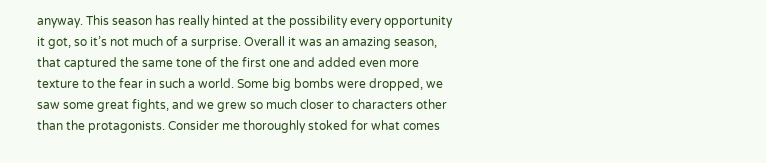anyway. This season has really hinted at the possibility every opportunity it got, so it’s not much of a surprise. Overall it was an amazing season, that captured the same tone of the first one and added even more texture to the fear in such a world. Some big bombs were dropped, we saw some great fights, and we grew so much closer to characters other than the protagonists. Consider me thoroughly stoked for what comes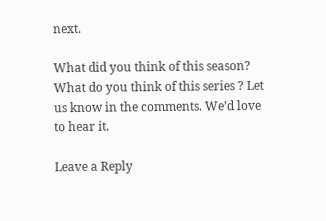next.

What did you think of this season? What do you think of this series ? Let us know in the comments. We’d love to hear it.

Leave a Reply